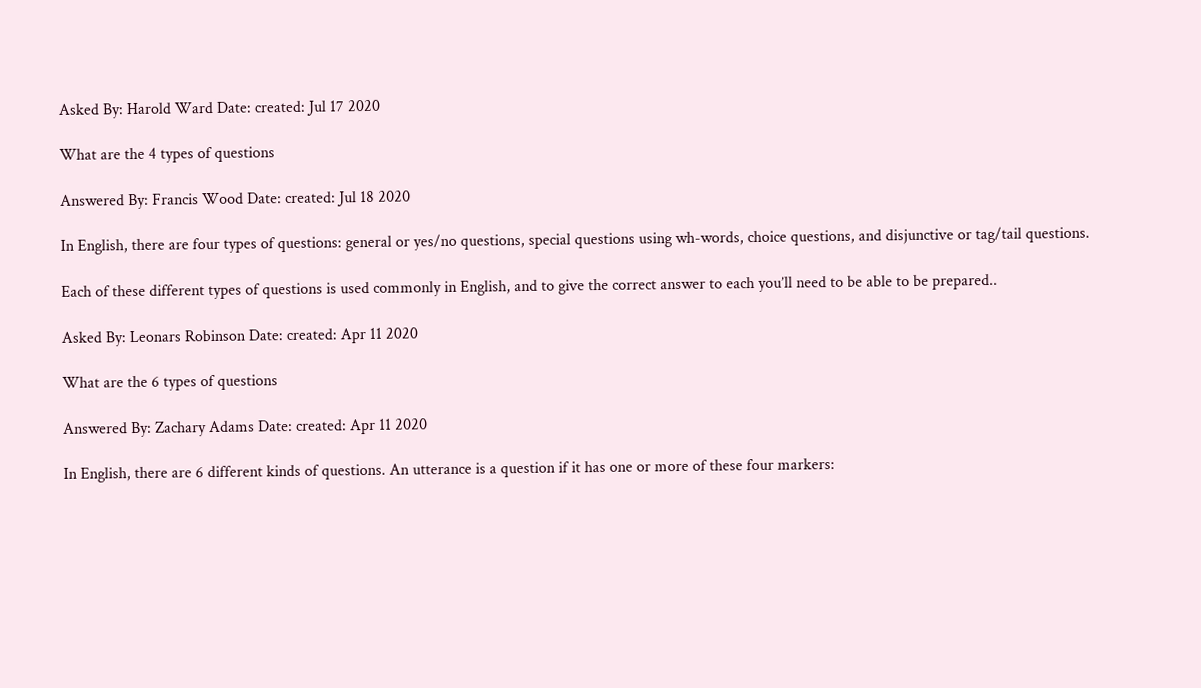Asked By: Harold Ward Date: created: Jul 17 2020

What are the 4 types of questions

Answered By: Francis Wood Date: created: Jul 18 2020

In English, there are four types of questions: general or yes/no questions, special questions using wh-words, choice questions, and disjunctive or tag/tail questions.

Each of these different types of questions is used commonly in English, and to give the correct answer to each you’ll need to be able to be prepared..

Asked By: Leonars Robinson Date: created: Apr 11 2020

What are the 6 types of questions

Answered By: Zachary Adams Date: created: Apr 11 2020

In English, there are 6 different kinds of questions. An utterance is a question if it has one or more of these four markers: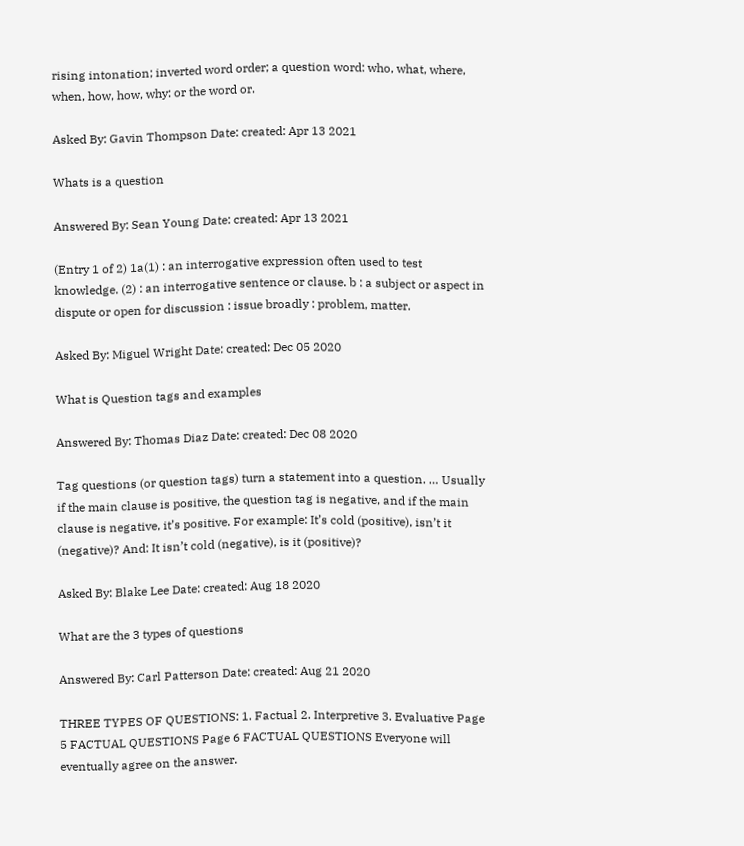rising intonation; inverted word order; a question word: who, what, where, when, how, how, why: or the word or.

Asked By: Gavin Thompson Date: created: Apr 13 2021

Whats is a question

Answered By: Sean Young Date: created: Apr 13 2021

(Entry 1 of 2) 1a(1) : an interrogative expression often used to test knowledge. (2) : an interrogative sentence or clause. b : a subject or aspect in dispute or open for discussion : issue broadly : problem, matter.

Asked By: Miguel Wright Date: created: Dec 05 2020

What is Question tags and examples

Answered By: Thomas Diaz Date: created: Dec 08 2020

Tag questions (or question tags) turn a statement into a question. … Usually if the main clause is positive, the question tag is negative, and if the main clause is negative, it’s positive. For example: It’s cold (positive), isn’t it (negative)? And: It isn’t cold (negative), is it (positive)?

Asked By: Blake Lee Date: created: Aug 18 2020

What are the 3 types of questions

Answered By: Carl Patterson Date: created: Aug 21 2020

THREE TYPES OF QUESTIONS: 1. Factual 2. Interpretive 3. Evaluative Page 5 FACTUAL QUESTIONS Page 6 FACTUAL QUESTIONS Everyone will eventually agree on the answer.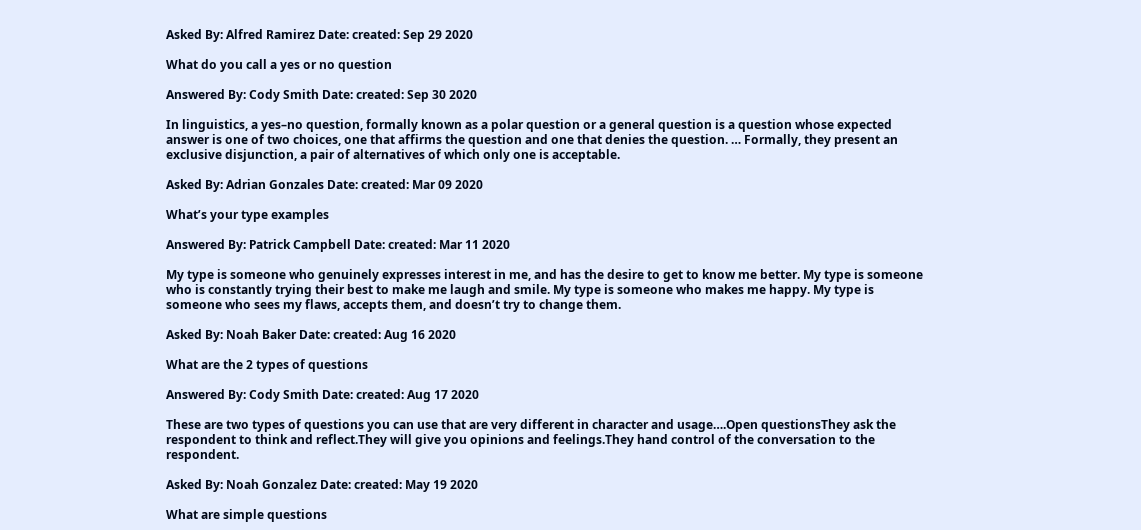Asked By: Alfred Ramirez Date: created: Sep 29 2020

What do you call a yes or no question

Answered By: Cody Smith Date: created: Sep 30 2020

In linguistics, a yes–no question, formally known as a polar question or a general question is a question whose expected answer is one of two choices, one that affirms the question and one that denies the question. … Formally, they present an exclusive disjunction, a pair of alternatives of which only one is acceptable.

Asked By: Adrian Gonzales Date: created: Mar 09 2020

What’s your type examples

Answered By: Patrick Campbell Date: created: Mar 11 2020

My type is someone who genuinely expresses interest in me, and has the desire to get to know me better. My type is someone who is constantly trying their best to make me laugh and smile. My type is someone who makes me happy. My type is someone who sees my flaws, accepts them, and doesn’t try to change them.

Asked By: Noah Baker Date: created: Aug 16 2020

What are the 2 types of questions

Answered By: Cody Smith Date: created: Aug 17 2020

These are two types of questions you can use that are very different in character and usage….Open questionsThey ask the respondent to think and reflect.They will give you opinions and feelings.They hand control of the conversation to the respondent.

Asked By: Noah Gonzalez Date: created: May 19 2020

What are simple questions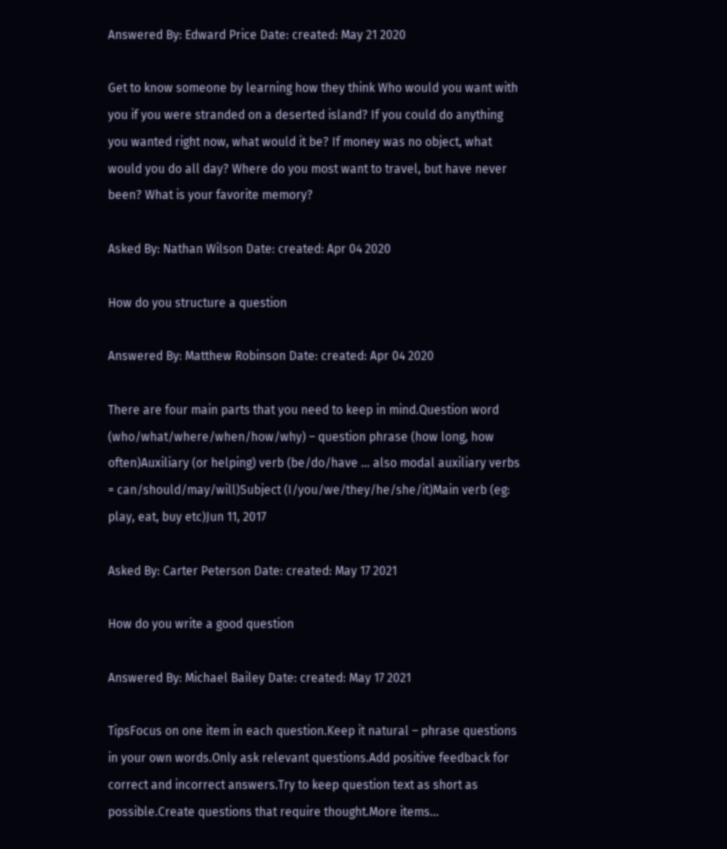Answered By: Edward Price Date: created: May 21 2020

Get to know someone by learning how they think Who would you want with you if you were stranded on a deserted island? If you could do anything you wanted right now, what would it be? If money was no object, what would you do all day? Where do you most want to travel, but have never been? What is your favorite memory?

Asked By: Nathan Wilson Date: created: Apr 04 2020

How do you structure a question

Answered By: Matthew Robinson Date: created: Apr 04 2020

There are four main parts that you need to keep in mind.Question word (who/what/where/when/how/why) – question phrase (how long, how often)Auxiliary (or helping) verb (be/do/have … also modal auxiliary verbs = can/should/may/will)Subject (I/you/we/they/he/she/it)Main verb (eg: play, eat, buy etc)Jun 11, 2017

Asked By: Carter Peterson Date: created: May 17 2021

How do you write a good question

Answered By: Michael Bailey Date: created: May 17 2021

TipsFocus on one item in each question.Keep it natural – phrase questions in your own words.Only ask relevant questions.Add positive feedback for correct and incorrect answers.Try to keep question text as short as possible.Create questions that require thought.More items…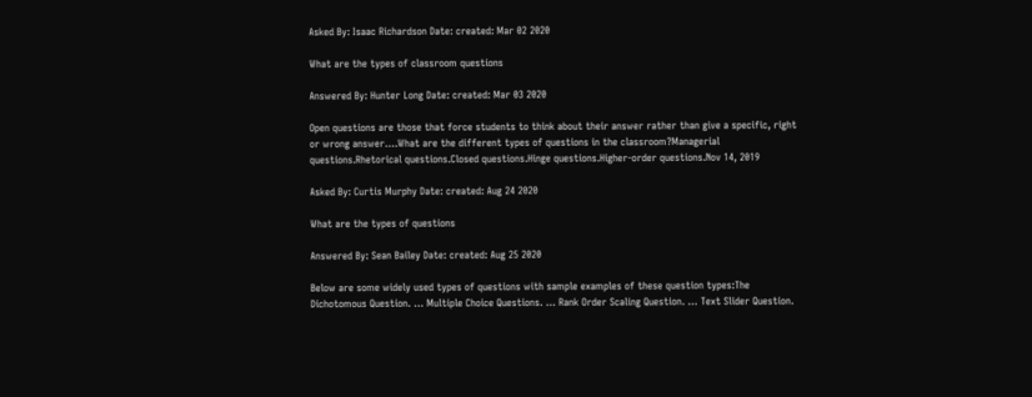Asked By: Isaac Richardson Date: created: Mar 02 2020

What are the types of classroom questions

Answered By: Hunter Long Date: created: Mar 03 2020

Open questions are those that force students to think about their answer rather than give a specific, right or wrong answer….What are the different types of questions in the classroom?Managerial questions.Rhetorical questions.Closed questions.Hinge questions.Higher-order questions.Nov 14, 2019

Asked By: Curtis Murphy Date: created: Aug 24 2020

What are the types of questions

Answered By: Sean Bailey Date: created: Aug 25 2020

Below are some widely used types of questions with sample examples of these question types:The Dichotomous Question. … Multiple Choice Questions. … Rank Order Scaling Question. … Text Slider Question.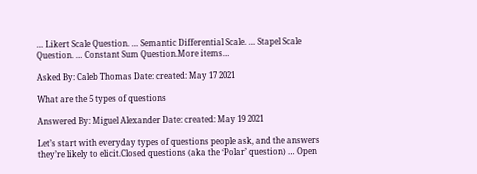… Likert Scale Question. … Semantic Differential Scale. … Stapel Scale Question. … Constant Sum Question.More items…

Asked By: Caleb Thomas Date: created: May 17 2021

What are the 5 types of questions

Answered By: Miguel Alexander Date: created: May 19 2021

Let’s start with everyday types of questions people ask, and the answers they’re likely to elicit.Closed questions (aka the ‘Polar’ question) … Open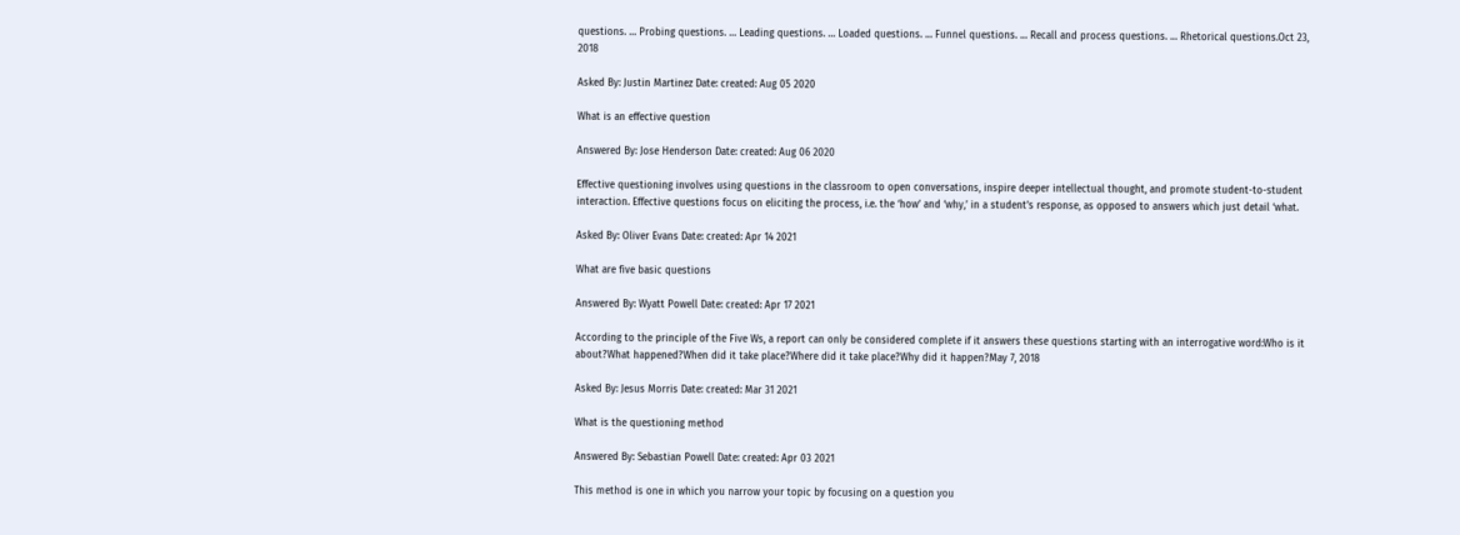questions. … Probing questions. … Leading questions. … Loaded questions. … Funnel questions. … Recall and process questions. … Rhetorical questions.Oct 23, 2018

Asked By: Justin Martinez Date: created: Aug 05 2020

What is an effective question

Answered By: Jose Henderson Date: created: Aug 06 2020

Effective questioning involves using questions in the classroom to open conversations, inspire deeper intellectual thought, and promote student-to-student interaction. Effective questions focus on eliciting the process, i.e. the ‘how’ and ‘why,’ in a student’s response, as opposed to answers which just detail ‘what.

Asked By: Oliver Evans Date: created: Apr 14 2021

What are five basic questions

Answered By: Wyatt Powell Date: created: Apr 17 2021

According to the principle of the Five Ws, a report can only be considered complete if it answers these questions starting with an interrogative word:Who is it about?What happened?When did it take place?Where did it take place?Why did it happen?May 7, 2018

Asked By: Jesus Morris Date: created: Mar 31 2021

What is the questioning method

Answered By: Sebastian Powell Date: created: Apr 03 2021

This method is one in which you narrow your topic by focusing on a question you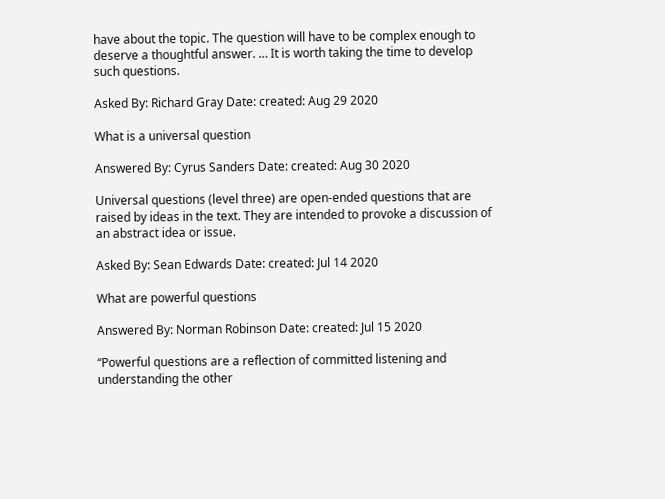have about the topic. The question will have to be complex enough to deserve a thoughtful answer. … It is worth taking the time to develop such questions.

Asked By: Richard Gray Date: created: Aug 29 2020

What is a universal question

Answered By: Cyrus Sanders Date: created: Aug 30 2020

Universal questions (level three) are open-ended questions that are raised by ideas in the text. They are intended to provoke a discussion of an abstract idea or issue.

Asked By: Sean Edwards Date: created: Jul 14 2020

What are powerful questions

Answered By: Norman Robinson Date: created: Jul 15 2020

“Powerful questions are a reflection of committed listening and understanding the other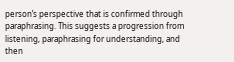person’s perspective that is confirmed through paraphrasing. This suggests a progression from listening, paraphrasing for understanding, and then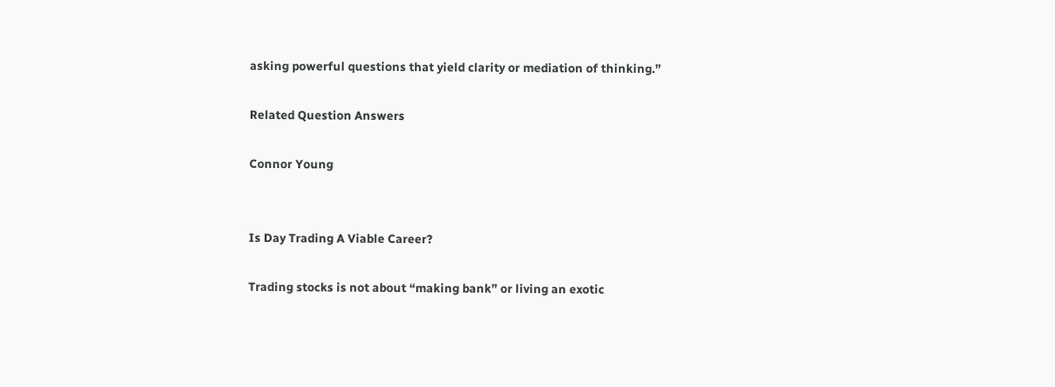asking powerful questions that yield clarity or mediation of thinking.”

Related Question Answers

Connor Young


Is Day Trading A Viable Career?

Trading stocks is not about “making bank” or living an exotic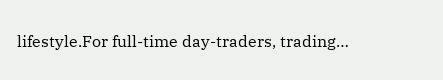lifestyle.For full-time day-traders, trading…